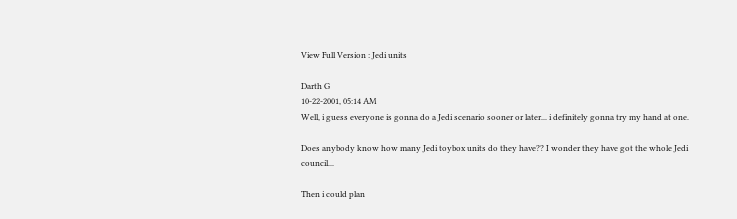View Full Version : Jedi units

Darth G
10-22-2001, 05:14 AM
Well, i guess everyone is gonna do a Jedi scenario sooner or later... i definitely gonna try my hand at one.

Does anybody know how many Jedi toybox units do they have?? I wonder they have got the whole Jedi council...

Then i could plan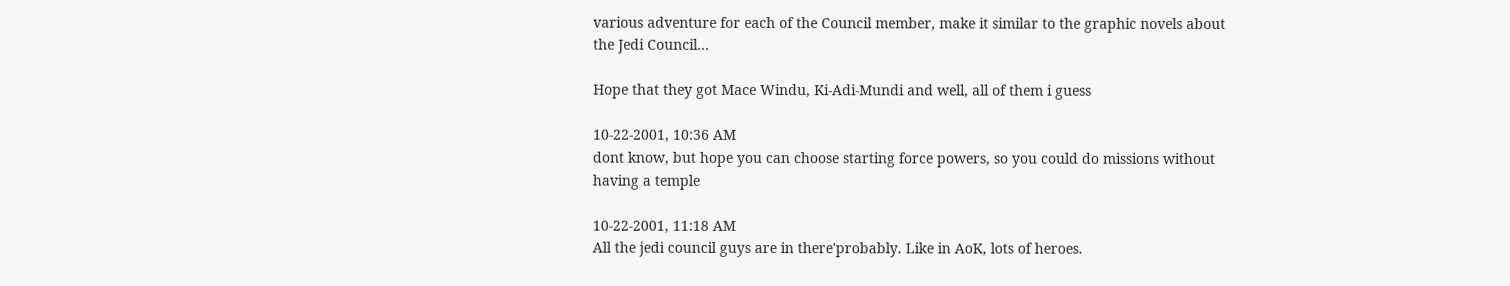various adventure for each of the Council member, make it similar to the graphic novels about the Jedi Council...

Hope that they got Mace Windu, Ki-Adi-Mundi and well, all of them i guess

10-22-2001, 10:36 AM
dont know, but hope you can choose starting force powers, so you could do missions without having a temple

10-22-2001, 11:18 AM
All the jedi council guys are in there'probably. Like in AoK, lots of heroes.